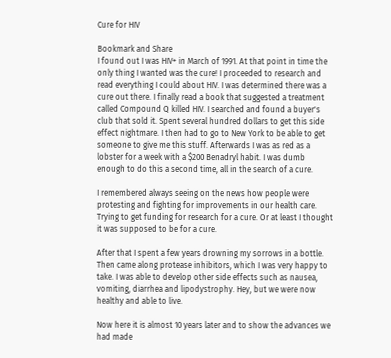Cure for HIV

Bookmark and Share
I found out I was HIV+ in March of 1991. At that point in time the only thing I wanted was the cure! I proceeded to research and read everything I could about HIV. I was determined there was a cure out there. I finally read a book that suggested a treatment called Compound Q killed HIV. I searched and found a buyer's club that sold it. Spent several hundred dollars to get this side effect nightmare. I then had to go to New York to be able to get someone to give me this stuff. Afterwards I was as red as a lobster for a week with a $200 Benadryl habit. I was dumb enough to do this a second time, all in the search of a cure.

I remembered always seeing on the news how people were protesting and fighting for improvements in our health care. Trying to get funding for research for a cure. Or at least I thought it was supposed to be for a cure.

After that I spent a few years drowning my sorrows in a bottle. Then came along protease inhibitors, which I was very happy to take. I was able to develop other side effects such as nausea, vomiting, diarrhea and lipodystrophy. Hey, but we were now healthy and able to live.

Now here it is almost 10 years later and to show the advances we had made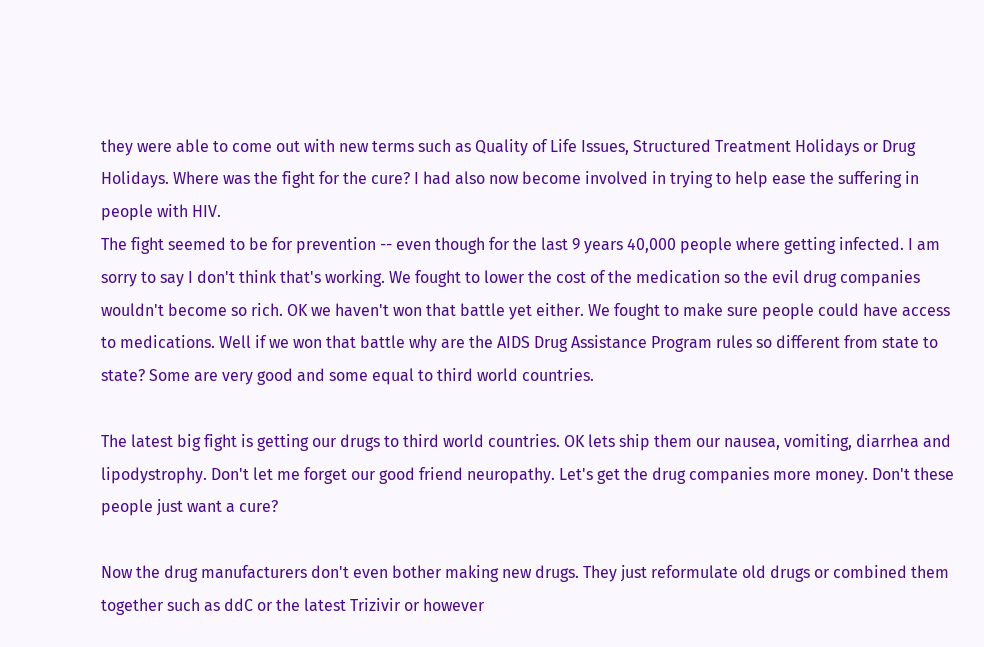they were able to come out with new terms such as Quality of Life Issues, Structured Treatment Holidays or Drug Holidays. Where was the fight for the cure? I had also now become involved in trying to help ease the suffering in people with HIV.
The fight seemed to be for prevention -- even though for the last 9 years 40,000 people where getting infected. I am sorry to say I don't think that's working. We fought to lower the cost of the medication so the evil drug companies wouldn't become so rich. OK we haven't won that battle yet either. We fought to make sure people could have access to medications. Well if we won that battle why are the AIDS Drug Assistance Program rules so different from state to state? Some are very good and some equal to third world countries.

The latest big fight is getting our drugs to third world countries. OK lets ship them our nausea, vomiting, diarrhea and lipodystrophy. Don't let me forget our good friend neuropathy. Let's get the drug companies more money. Don't these people just want a cure?

Now the drug manufacturers don't even bother making new drugs. They just reformulate old drugs or combined them together such as ddC or the latest Trizivir or however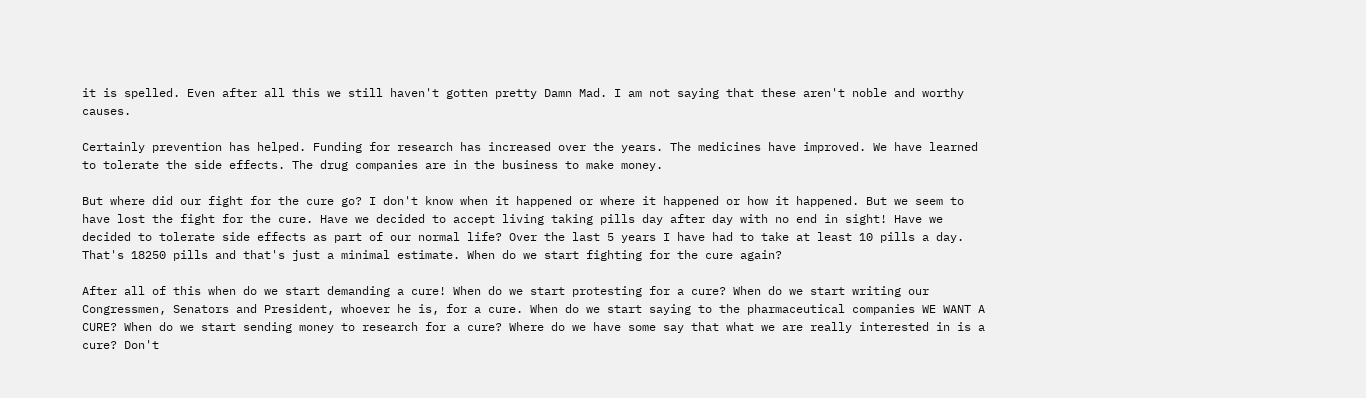it is spelled. Even after all this we still haven't gotten pretty Damn Mad. I am not saying that these aren't noble and worthy causes.

Certainly prevention has helped. Funding for research has increased over the years. The medicines have improved. We have learned to tolerate the side effects. The drug companies are in the business to make money.

But where did our fight for the cure go? I don't know when it happened or where it happened or how it happened. But we seem to have lost the fight for the cure. Have we decided to accept living taking pills day after day with no end in sight! Have we decided to tolerate side effects as part of our normal life? Over the last 5 years I have had to take at least 10 pills a day. That's 18250 pills and that's just a minimal estimate. When do we start fighting for the cure again?

After all of this when do we start demanding a cure! When do we start protesting for a cure? When do we start writing our Congressmen, Senators and President, whoever he is, for a cure. When do we start saying to the pharmaceutical companies WE WANT A CURE? When do we start sending money to research for a cure? Where do we have some say that what we are really interested in is a cure? Don't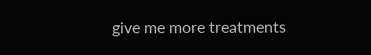give me more treatments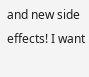and new side effects! I want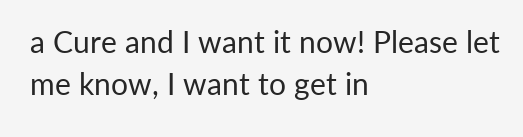a Cure and I want it now! Please let me know, I want to get in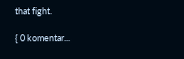that fight.

{ 0 komentar...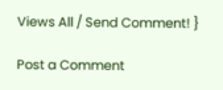Views All / Send Comment! }

Post a Comment